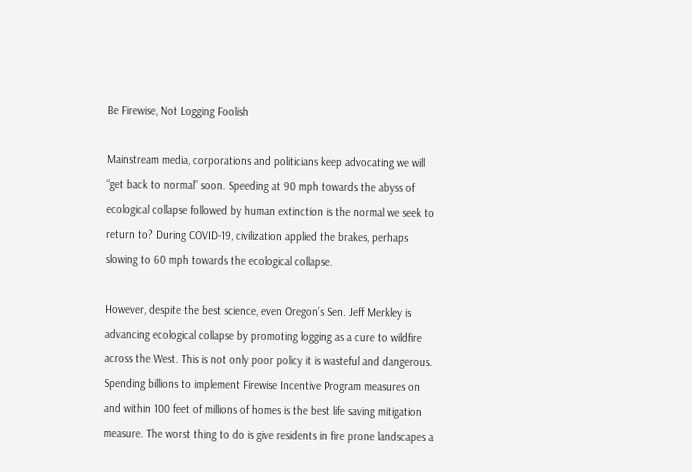Be Firewise, Not Logging Foolish

Mainstream media, corporations and politicians keep advocating we will “get back to normal” soon. Speeding at 90 mph towards the abyss of ecological collapse followed by human extinction is the normal we seek to return to? During COVID-19, civilization applied the brakes, perhaps slowing to 60 mph towards the ecological collapse.

However, despite the best science, even Oregon’s Sen. Jeff Merkley is advancing ecological collapse by promoting logging as a cure to wildfire across the West. This is not only poor policy it is wasteful and dangerous. Spending billions to implement Firewise Incentive Program measures on and within 100 feet of millions of homes is the best life saving mitigation measure. The worst thing to do is give residents in fire prone landscapes a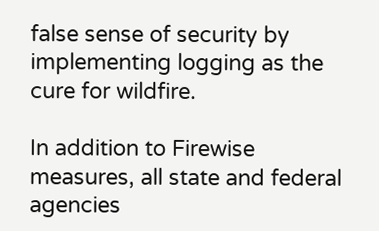false sense of security by implementing logging as the cure for wildfire.

In addition to Firewise measures, all state and federal agencies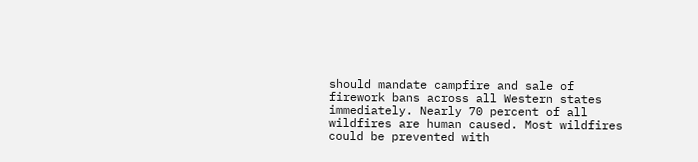should mandate campfire and sale of firework bans across all Western states immediately. Nearly 70 percent of all wildfires are human caused. Most wildfires could be prevented with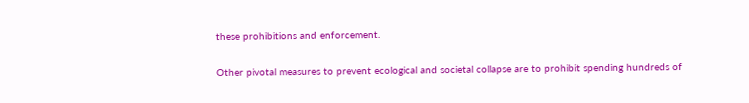these prohibitions and enforcement.

Other pivotal measures to prevent ecological and societal collapse are to prohibit spending hundreds of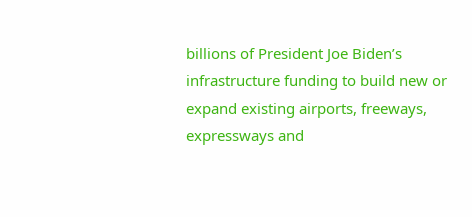billions of President Joe Biden’s infrastructure funding to build new or expand existing airports, freeways, expressways and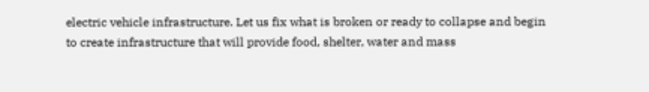electric vehicle infrastructure. Let us fix what is broken or ready to collapse and begin to create infrastructure that will provide food, shelter, water and mass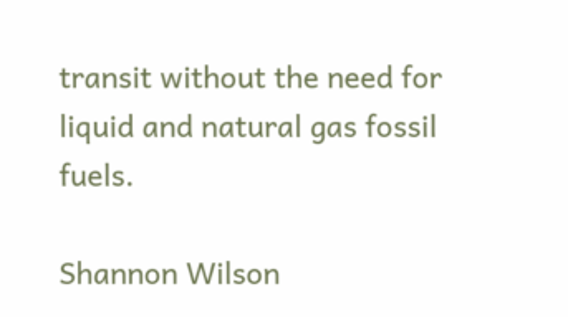transit without the need for liquid and natural gas fossil fuels.

Shannon Wilson